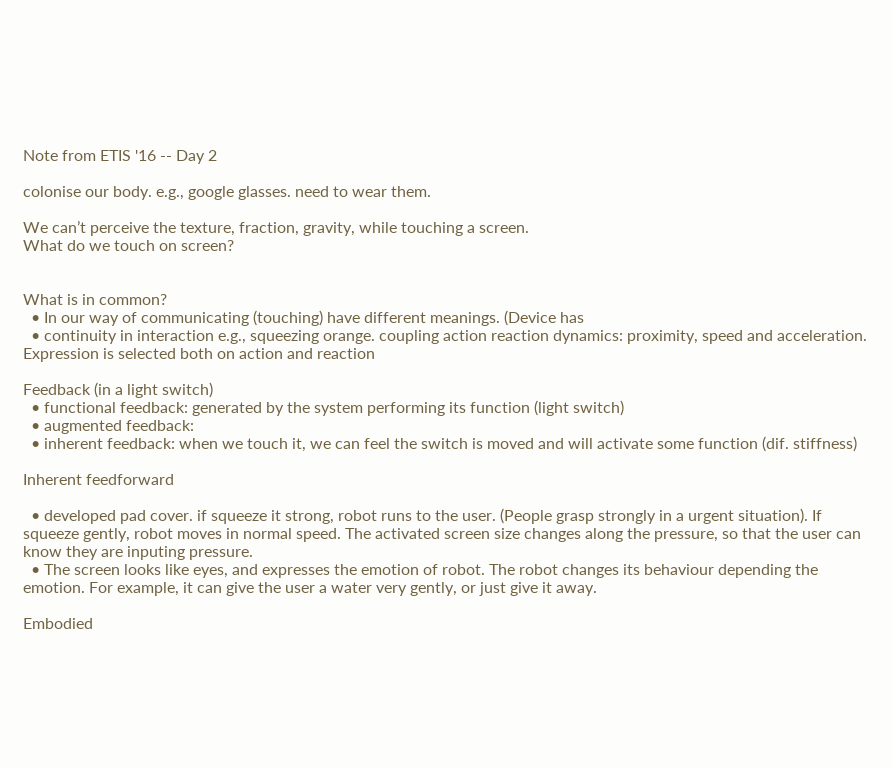Note from ETIS '16 -- Day 2

colonise our body. e.g., google glasses. need to wear them.

We can’t perceive the texture, fraction, gravity, while touching a screen.
What do we touch on screen?


What is in common?
  • In our way of communicating (touching) have different meanings. (Device has
  • continuity in interaction e.g., squeezing orange. coupling action reaction dynamics: proximity, speed and acceleration. Expression is selected both on action and reaction

Feedback (in a light switch)
  • functional feedback: generated by the system performing its function (light switch)
  • augmented feedback:
  • inherent feedback: when we touch it, we can feel the switch is moved and will activate some function (dif. stiffness)

Inherent feedforward

  • developed pad cover. if squeeze it strong, robot runs to the user. (People grasp strongly in a urgent situation). If squeeze gently, robot moves in normal speed. The activated screen size changes along the pressure, so that the user can know they are inputing pressure.
  • The screen looks like eyes, and expresses the emotion of robot. The robot changes its behaviour depending the emotion. For example, it can give the user a water very gently, or just give it away.

Embodied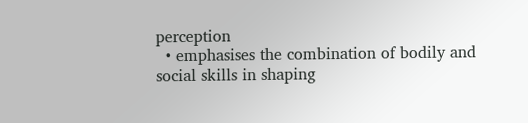perception
  • emphasises the combination of bodily and social skills in shaping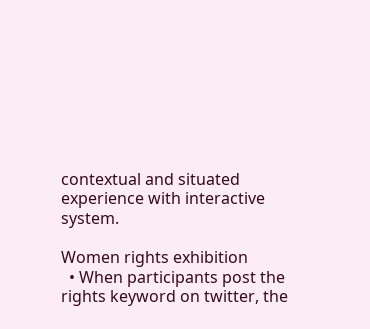contextual and situated experience with interactive system.

Women rights exhibition
  • When participants post the rights keyword on twitter, the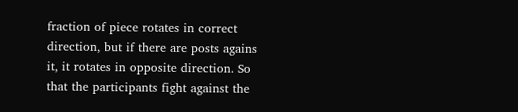fraction of piece rotates in correct direction, but if there are posts agains it, it rotates in opposite direction. So that the participants fight against the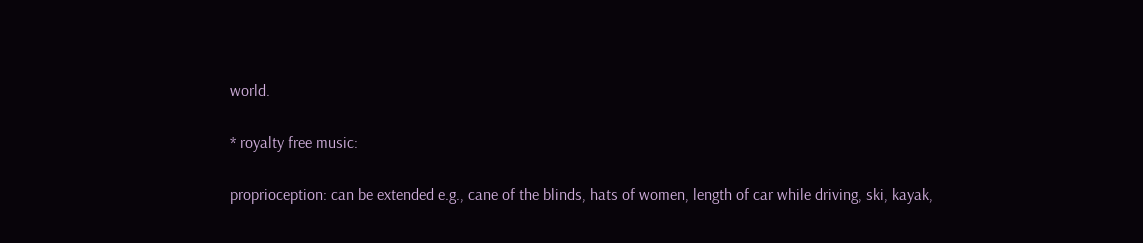world.

* royalty free music:

proprioception: can be extended e.g., cane of the blinds, hats of women, length of car while driving, ski, kayak,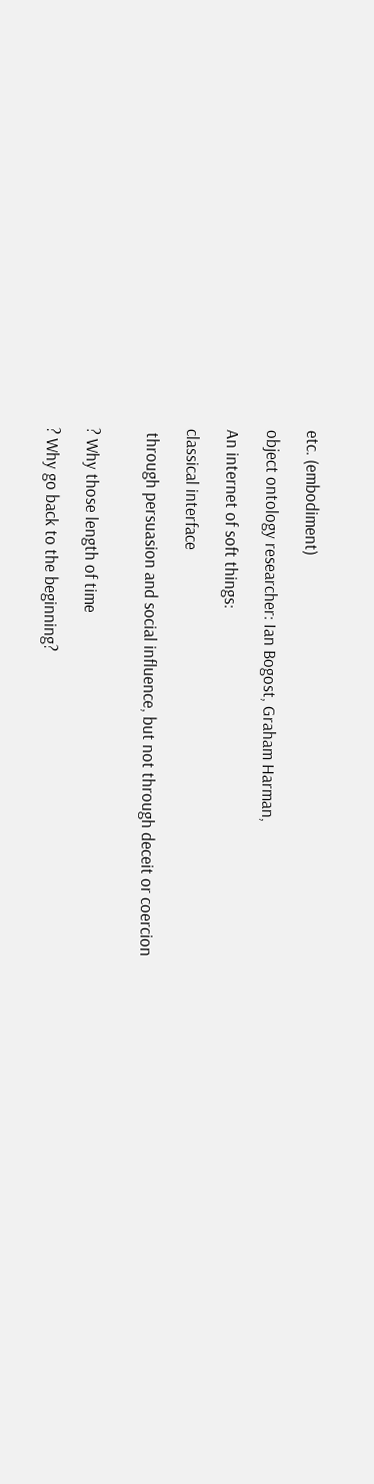etc. (embodiment)

object ontology researcher: Ian Bogost, Graham Harman,

An internet of soft things:

classical interface

 through persuasion and social influence, but not through deceit or coercion


? Why those length of time

? Why go back to the beginning?